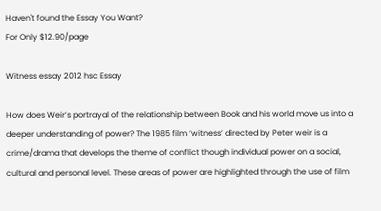Haven't found the Essay You Want?
For Only $12.90/page

Witness essay 2012 hsc Essay

How does Weir’s portrayal of the relationship between Book and his world move us into a deeper understanding of power? The 1985 film ‘witness’ directed by Peter weir is a crime/drama that develops the theme of conflict though individual power on a social, cultural and personal level. These areas of power are highlighted through the use of film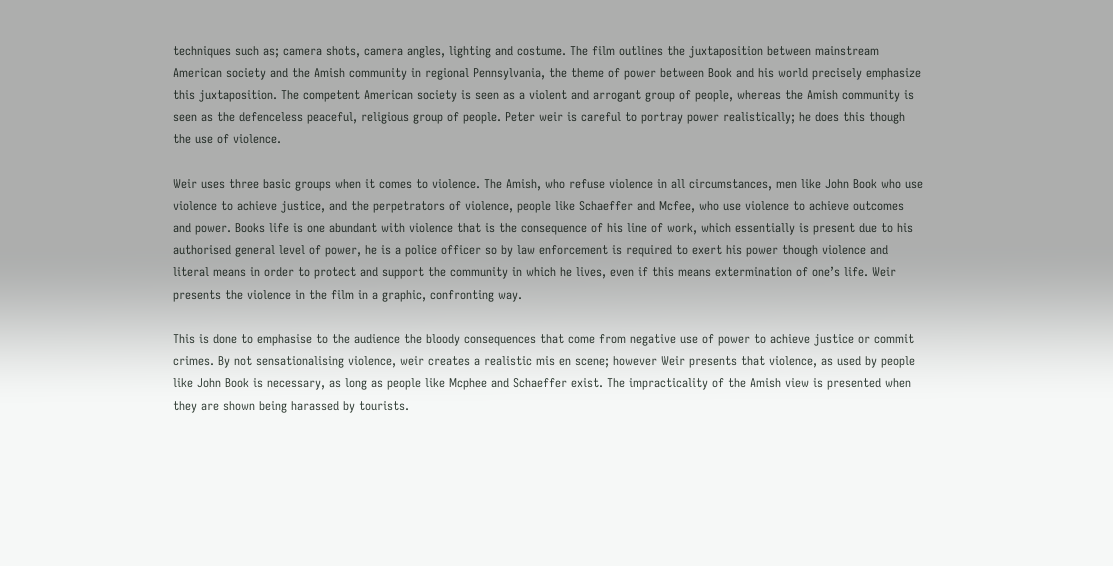techniques such as; camera shots, camera angles, lighting and costume. The film outlines the juxtaposition between mainstream American society and the Amish community in regional Pennsylvania, the theme of power between Book and his world precisely emphasize this juxtaposition. The competent American society is seen as a violent and arrogant group of people, whereas the Amish community is seen as the defenceless peaceful, religious group of people. Peter weir is careful to portray power realistically; he does this though the use of violence.

Weir uses three basic groups when it comes to violence. The Amish, who refuse violence in all circumstances, men like John Book who use violence to achieve justice, and the perpetrators of violence, people like Schaeffer and Mcfee, who use violence to achieve outcomes and power. Books life is one abundant with violence that is the consequence of his line of work, which essentially is present due to his authorised general level of power, he is a police officer so by law enforcement is required to exert his power though violence and literal means in order to protect and support the community in which he lives, even if this means extermination of one’s life. Weir presents the violence in the film in a graphic, confronting way.

This is done to emphasise to the audience the bloody consequences that come from negative use of power to achieve justice or commit crimes. By not sensationalising violence, weir creates a realistic mis en scene; however Weir presents that violence, as used by people like John Book is necessary, as long as people like Mcphee and Schaeffer exist. The impracticality of the Amish view is presented when they are shown being harassed by tourists.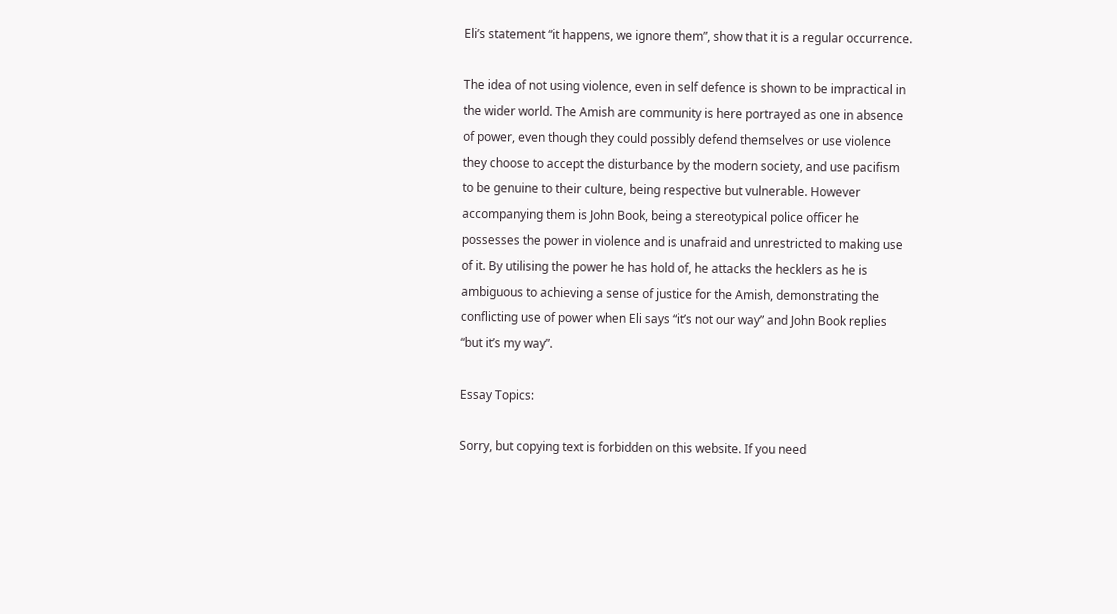Eli’s statement “it happens, we ignore them”, show that it is a regular occurrence.

The idea of not using violence, even in self defence is shown to be impractical in the wider world. The Amish are community is here portrayed as one in absence of power, even though they could possibly defend themselves or use violence they choose to accept the disturbance by the modern society, and use pacifism to be genuine to their culture, being respective but vulnerable. However accompanying them is John Book, being a stereotypical police officer he possesses the power in violence and is unafraid and unrestricted to making use of it. By utilising the power he has hold of, he attacks the hecklers as he is ambiguous to achieving a sense of justice for the Amish, demonstrating the conflicting use of power when Eli says “it’s not our way” and John Book replies “but it’s my way”.

Essay Topics:

Sorry, but copying text is forbidden on this website. If you need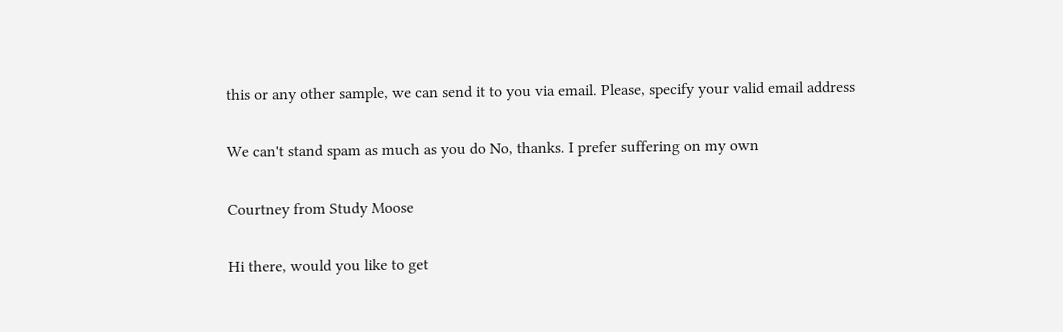this or any other sample, we can send it to you via email. Please, specify your valid email address

We can't stand spam as much as you do No, thanks. I prefer suffering on my own

Courtney from Study Moose

Hi there, would you like to get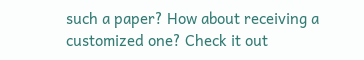such a paper? How about receiving a customized one? Check it out